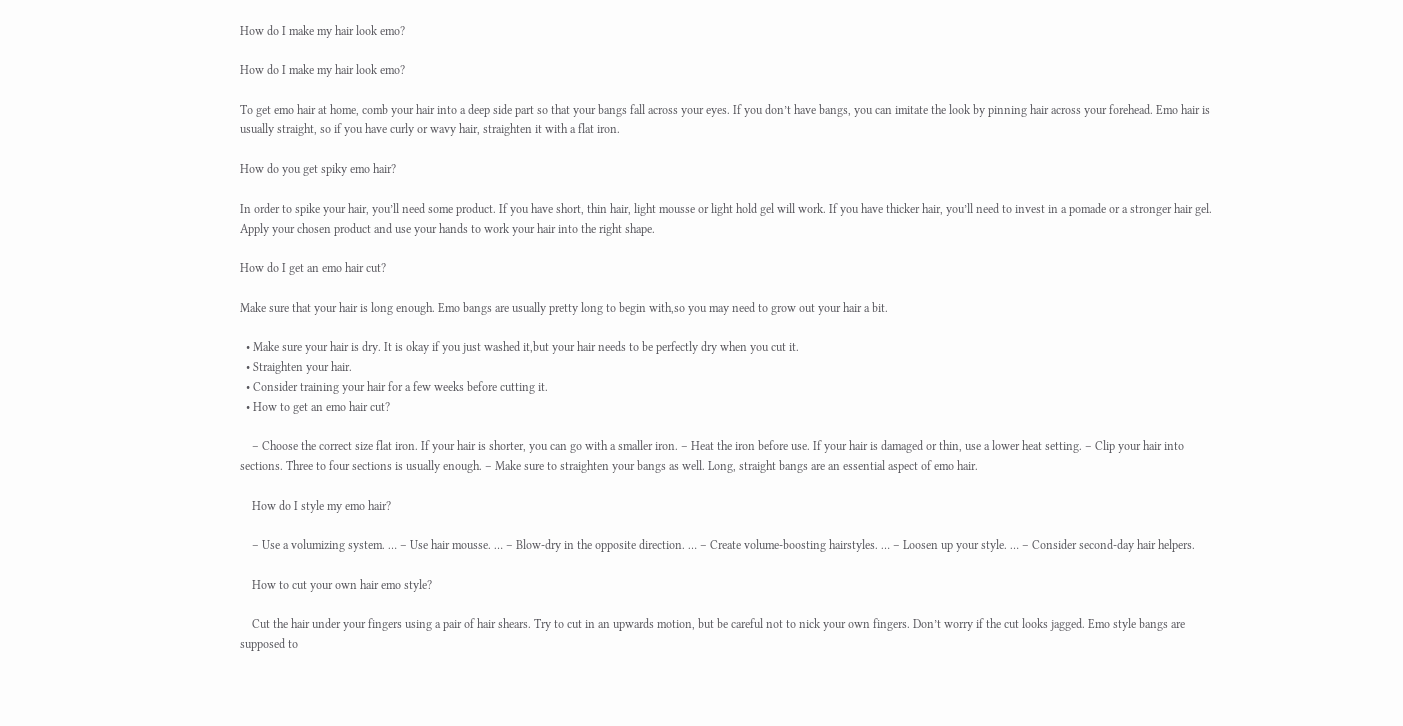How do I make my hair look emo?

How do I make my hair look emo?

To get emo hair at home, comb your hair into a deep side part so that your bangs fall across your eyes. If you don’t have bangs, you can imitate the look by pinning hair across your forehead. Emo hair is usually straight, so if you have curly or wavy hair, straighten it with a flat iron.

How do you get spiky emo hair?

In order to spike your hair, you’ll need some product. If you have short, thin hair, light mousse or light hold gel will work. If you have thicker hair, you’ll need to invest in a pomade or a stronger hair gel. Apply your chosen product and use your hands to work your hair into the right shape.

How do I get an emo hair cut?

Make sure that your hair is long enough. Emo bangs are usually pretty long to begin with,so you may need to grow out your hair a bit.

  • Make sure your hair is dry. It is okay if you just washed it,but your hair needs to be perfectly dry when you cut it.
  • Straighten your hair.
  • Consider training your hair for a few weeks before cutting it.
  • How to get an emo hair cut?

    – Choose the correct size flat iron. If your hair is shorter, you can go with a smaller iron. – Heat the iron before use. If your hair is damaged or thin, use a lower heat setting. – Clip your hair into sections. Three to four sections is usually enough. – Make sure to straighten your bangs as well. Long, straight bangs are an essential aspect of emo hair.

    How do I style my emo hair?

    – Use a volumizing system. … – Use hair mousse. … – Blow-dry in the opposite direction. … – Create volume-boosting hairstyles. … – Loosen up your style. … – Consider second-day hair helpers.

    How to cut your own hair emo style?

    Cut the hair under your fingers using a pair of hair shears. Try to cut in an upwards motion, but be careful not to nick your own fingers. Don’t worry if the cut looks jagged. Emo style bangs are supposed to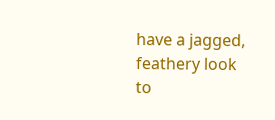have a jagged, feathery look to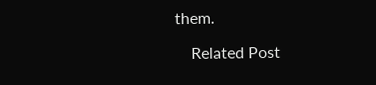them.

    Related Post